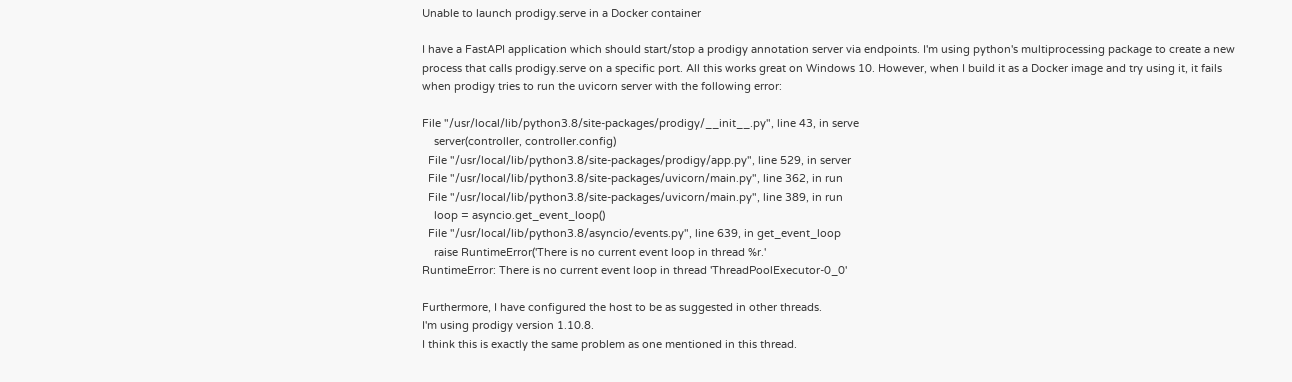Unable to launch prodigy.serve in a Docker container

I have a FastAPI application which should start/stop a prodigy annotation server via endpoints. I'm using python's multiprocessing package to create a new process that calls prodigy.serve on a specific port. All this works great on Windows 10. However, when I build it as a Docker image and try using it, it fails when prodigy tries to run the uvicorn server with the following error:

File "/usr/local/lib/python3.8/site-packages/prodigy/__init__.py", line 43, in serve
    server(controller, controller.config)
  File "/usr/local/lib/python3.8/site-packages/prodigy/app.py", line 529, in server
  File "/usr/local/lib/python3.8/site-packages/uvicorn/main.py", line 362, in run
  File "/usr/local/lib/python3.8/site-packages/uvicorn/main.py", line 389, in run
    loop = asyncio.get_event_loop()
  File "/usr/local/lib/python3.8/asyncio/events.py", line 639, in get_event_loop
    raise RuntimeError('There is no current event loop in thread %r.'
RuntimeError: There is no current event loop in thread 'ThreadPoolExecutor-0_0'

Furthermore, I have configured the host to be as suggested in other threads.
I'm using prodigy version 1.10.8.
I think this is exactly the same problem as one mentioned in this thread.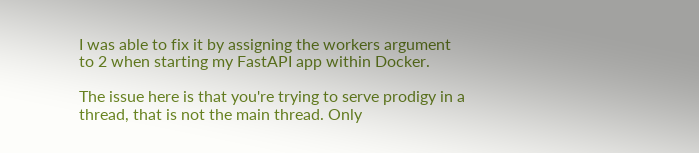I was able to fix it by assigning the workers argument to 2 when starting my FastAPI app within Docker.

The issue here is that you're trying to serve prodigy in a thread, that is not the main thread. Only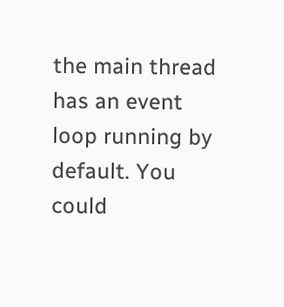the main thread has an event loop running by default. You could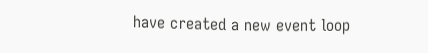have created a new event loop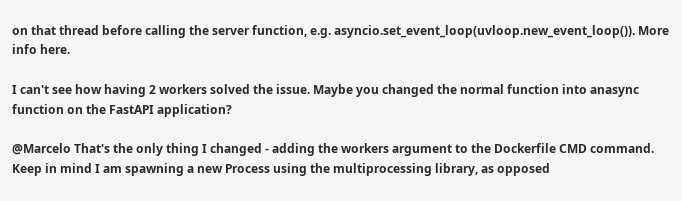on that thread before calling the server function, e.g. asyncio.set_event_loop(uvloop.new_event_loop()). More info here.

I can't see how having 2 workers solved the issue. Maybe you changed the normal function into anasync function on the FastAPI application?

@Marcelo That's the only thing I changed - adding the workers argument to the Dockerfile CMD command. Keep in mind I am spawning a new Process using the multiprocessing library, as opposed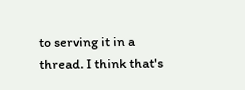to serving it in a thread. I think that's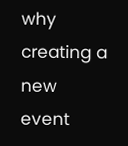why creating a new event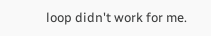loop didn't work for me.